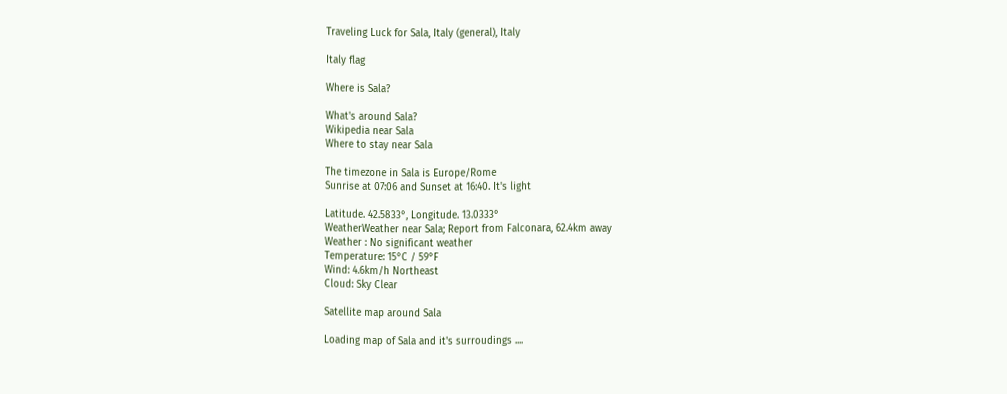Traveling Luck for Sala, Italy (general), Italy

Italy flag

Where is Sala?

What's around Sala?
Wikipedia near Sala
Where to stay near Sala

The timezone in Sala is Europe/Rome
Sunrise at 07:06 and Sunset at 16:40. It's light

Latitude. 42.5833°, Longitude. 13.0333°
WeatherWeather near Sala; Report from Falconara, 62.4km away
Weather : No significant weather
Temperature: 15°C / 59°F
Wind: 4.6km/h Northeast
Cloud: Sky Clear

Satellite map around Sala

Loading map of Sala and it's surroudings ....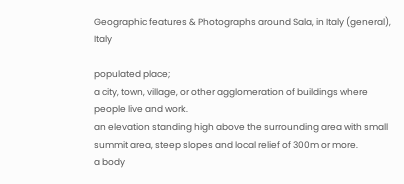Geographic features & Photographs around Sala, in Italy (general), Italy

populated place;
a city, town, village, or other agglomeration of buildings where people live and work.
an elevation standing high above the surrounding area with small summit area, steep slopes and local relief of 300m or more.
a body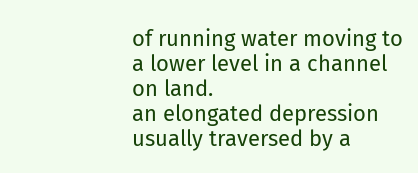of running water moving to a lower level in a channel on land.
an elongated depression usually traversed by a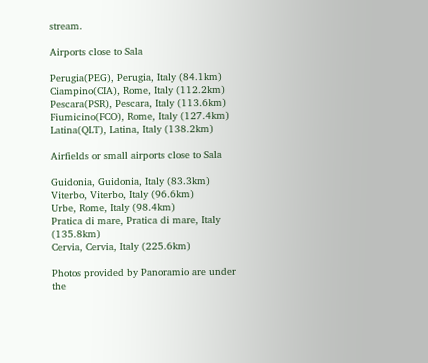stream.

Airports close to Sala

Perugia(PEG), Perugia, Italy (84.1km)
Ciampino(CIA), Rome, Italy (112.2km)
Pescara(PSR), Pescara, Italy (113.6km)
Fiumicino(FCO), Rome, Italy (127.4km)
Latina(QLT), Latina, Italy (138.2km)

Airfields or small airports close to Sala

Guidonia, Guidonia, Italy (83.3km)
Viterbo, Viterbo, Italy (96.6km)
Urbe, Rome, Italy (98.4km)
Pratica di mare, Pratica di mare, Italy (135.8km)
Cervia, Cervia, Italy (225.6km)

Photos provided by Panoramio are under the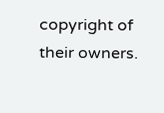copyright of their owners.